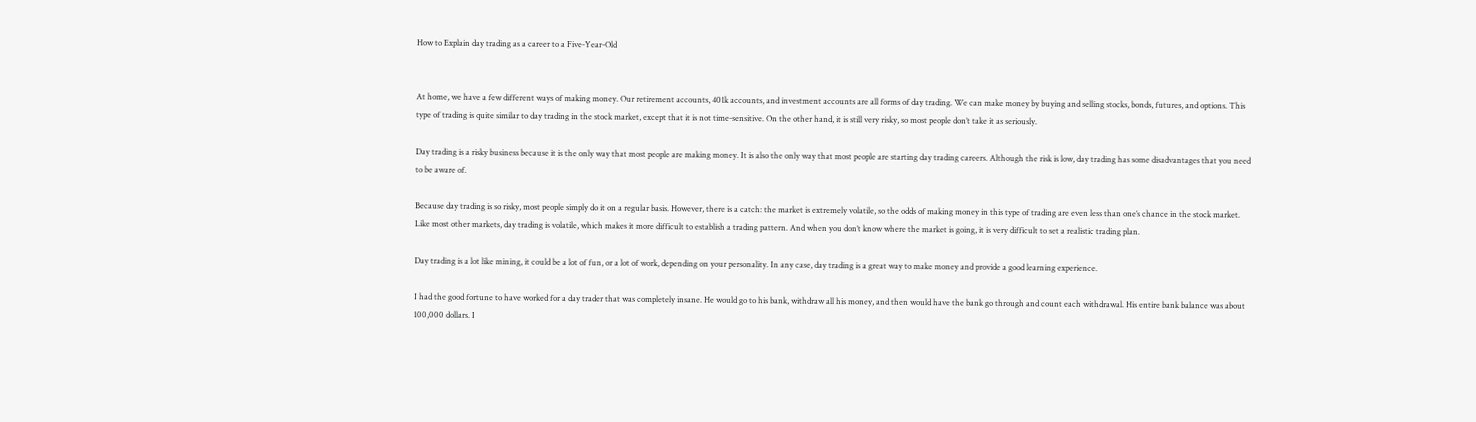How to Explain day trading as a career to a Five-Year-Old


At home, we have a few different ways of making money. Our retirement accounts, 401k accounts, and investment accounts are all forms of day trading. We can make money by buying and selling stocks, bonds, futures, and options. This type of trading is quite similar to day trading in the stock market, except that it is not time-sensitive. On the other hand, it is still very risky, so most people don’t take it as seriously.

Day trading is a risky business because it is the only way that most people are making money. It is also the only way that most people are starting day trading careers. Although the risk is low, day trading has some disadvantages that you need to be aware of.

Because day trading is so risky, most people simply do it on a regular basis. However, there is a catch: the market is extremely volatile, so the odds of making money in this type of trading are even less than one’s chance in the stock market. Like most other markets, day trading is volatile, which makes it more difficult to establish a trading pattern. And when you don’t know where the market is going, it is very difficult to set a realistic trading plan.

Day trading is a lot like mining, it could be a lot of fun, or a lot of work, depending on your personality. In any case, day trading is a great way to make money and provide a good learning experience.

I had the good fortune to have worked for a day trader that was completely insane. He would go to his bank, withdraw all his money, and then would have the bank go through and count each withdrawal. His entire bank balance was about 100,000 dollars. I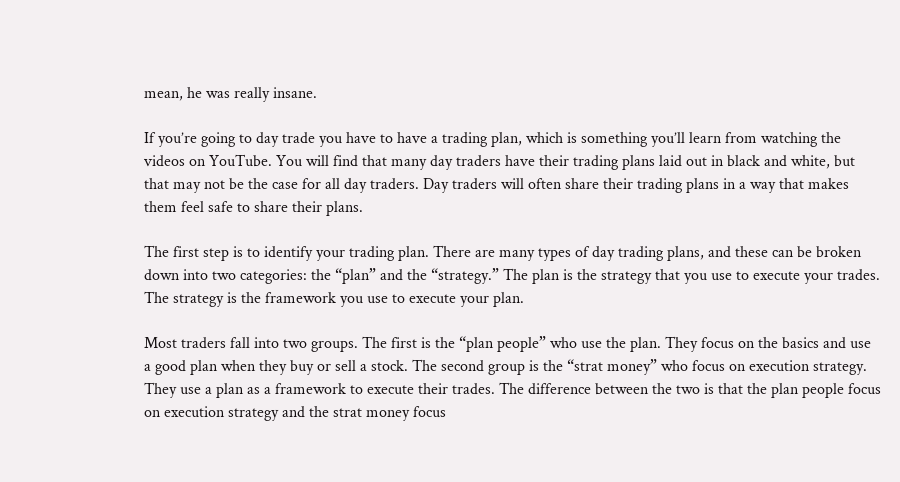mean, he was really insane.

If you’re going to day trade you have to have a trading plan, which is something you’ll learn from watching the videos on YouTube. You will find that many day traders have their trading plans laid out in black and white, but that may not be the case for all day traders. Day traders will often share their trading plans in a way that makes them feel safe to share their plans.

The first step is to identify your trading plan. There are many types of day trading plans, and these can be broken down into two categories: the “plan” and the “strategy.” The plan is the strategy that you use to execute your trades. The strategy is the framework you use to execute your plan.

Most traders fall into two groups. The first is the “plan people” who use the plan. They focus on the basics and use a good plan when they buy or sell a stock. The second group is the “strat money” who focus on execution strategy. They use a plan as a framework to execute their trades. The difference between the two is that the plan people focus on execution strategy and the strat money focus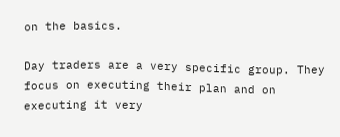on the basics.

Day traders are a very specific group. They focus on executing their plan and on executing it very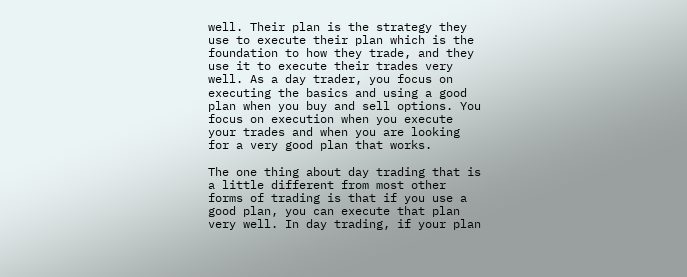well. Their plan is the strategy they use to execute their plan which is the foundation to how they trade, and they use it to execute their trades very well. As a day trader, you focus on executing the basics and using a good plan when you buy and sell options. You focus on execution when you execute your trades and when you are looking for a very good plan that works.

The one thing about day trading that is a little different from most other forms of trading is that if you use a good plan, you can execute that plan very well. In day trading, if your plan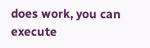does work, you can execute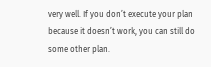very well. If you don’t execute your plan because it doesn’t work, you can still do some other plan.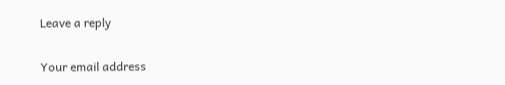Leave a reply

Your email address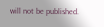will not be published.